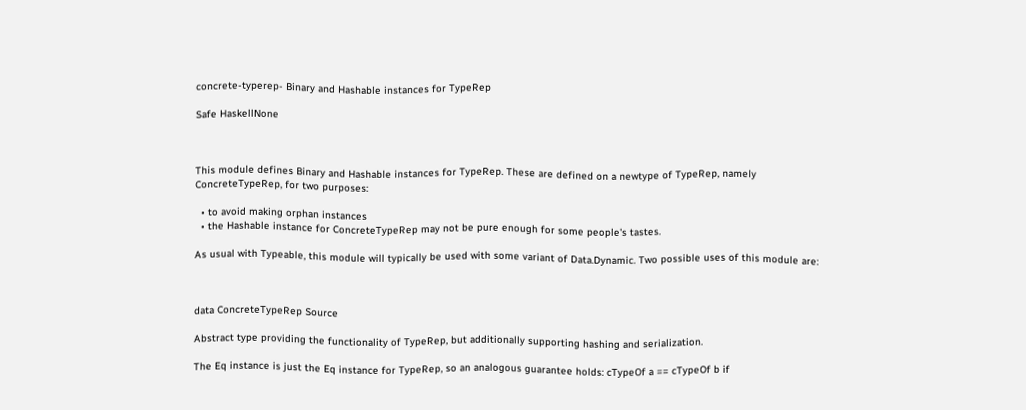concrete-typerep- Binary and Hashable instances for TypeRep

Safe HaskellNone



This module defines Binary and Hashable instances for TypeRep. These are defined on a newtype of TypeRep, namely ConcreteTypeRep, for two purposes:

  • to avoid making orphan instances
  • the Hashable instance for ConcreteTypeRep may not be pure enough for some people's tastes.

As usual with Typeable, this module will typically be used with some variant of Data.Dynamic. Two possible uses of this module are:



data ConcreteTypeRep Source

Abstract type providing the functionality of TypeRep, but additionally supporting hashing and serialization.

The Eq instance is just the Eq instance for TypeRep, so an analogous guarantee holds: cTypeOf a == cTypeOf b if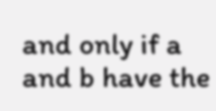and only if a and b have the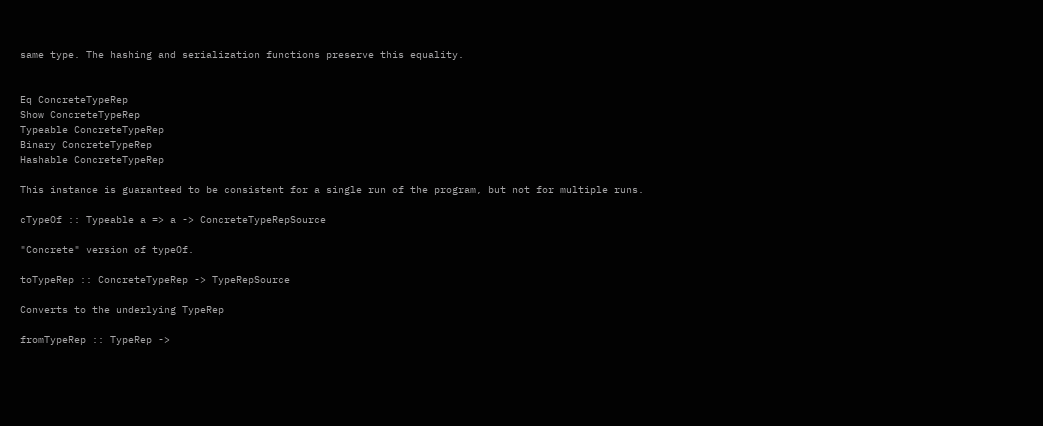same type. The hashing and serialization functions preserve this equality.


Eq ConcreteTypeRep
Show ConcreteTypeRep
Typeable ConcreteTypeRep
Binary ConcreteTypeRep
Hashable ConcreteTypeRep

This instance is guaranteed to be consistent for a single run of the program, but not for multiple runs.

cTypeOf :: Typeable a => a -> ConcreteTypeRepSource

"Concrete" version of typeOf.

toTypeRep :: ConcreteTypeRep -> TypeRepSource

Converts to the underlying TypeRep

fromTypeRep :: TypeRep ->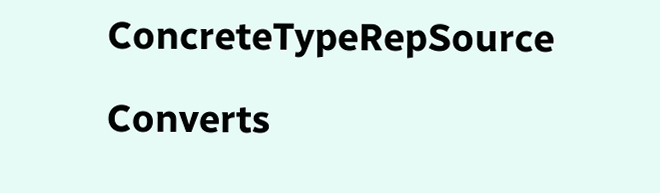ConcreteTypeRepSource

Converts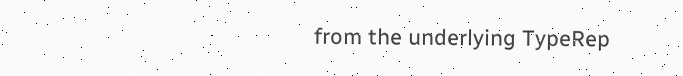from the underlying TypeRep